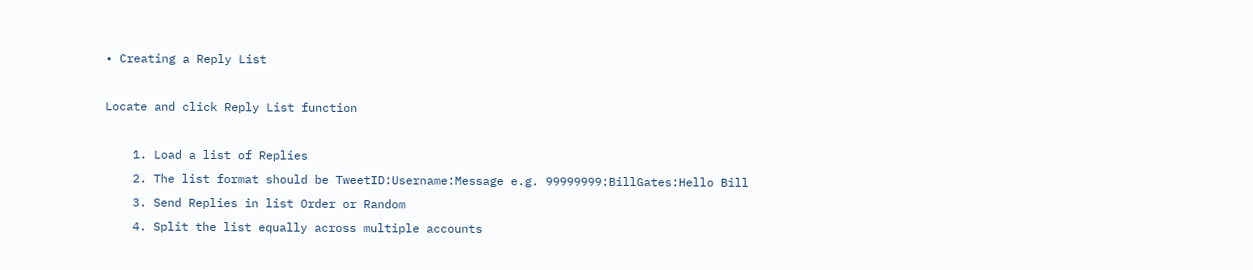• Creating a Reply List

Locate and click Reply List function

    1. Load a list of Replies
    2. The list format should be TweetID:Username:Message e.g. 99999999:BillGates:Hello Bill
    3. Send Replies in list Order or Random
    4. Split the list equally across multiple accounts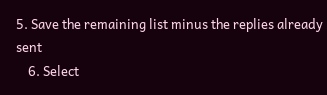5. Save the remaining list minus the replies already sent
    6. Select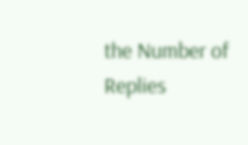the Number of Replies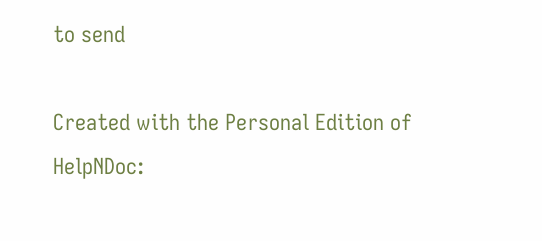to send

Created with the Personal Edition of HelpNDoc: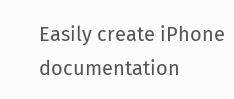Easily create iPhone documentation